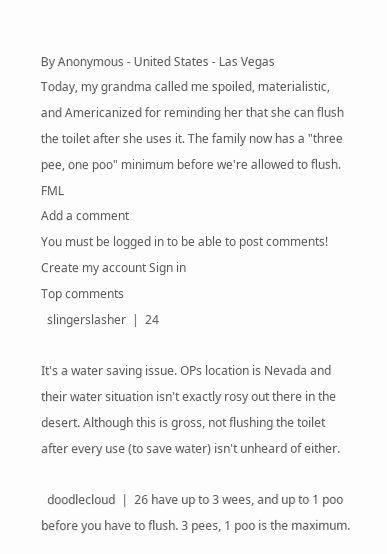By Anonymous - United States - Las Vegas
Today, my grandma called me spoiled, materialistic, and Americanized for reminding her that she can flush the toilet after she uses it. The family now has a "three pee, one poo" minimum before we're allowed to flush. FML
Add a comment
You must be logged in to be able to post comments!
Create my account Sign in
Top comments
  slingerslasher  |  24

It's a water saving issue. OPs location is Nevada and their water situation isn't exactly rosy out there in the desert. Although this is gross, not flushing the toilet after every use (to save water) isn't unheard of either.

  doodlecloud  |  26 have up to 3 wees, and up to 1 poo before you have to flush. 3 pees, 1 poo is the maximum.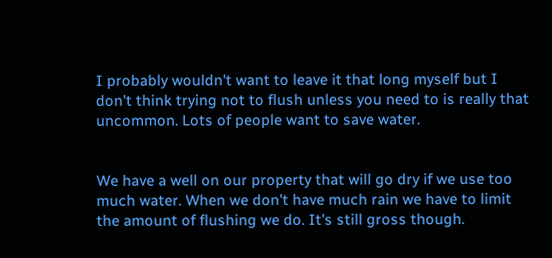I probably wouldn't want to leave it that long myself but I don't think trying not to flush unless you need to is really that uncommon. Lots of people want to save water.


We have a well on our property that will go dry if we use too much water. When we don't have much rain we have to limit the amount of flushing we do. It's still gross though.